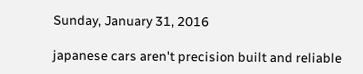Sunday, January 31, 2016

japanese cars aren't precision built and reliable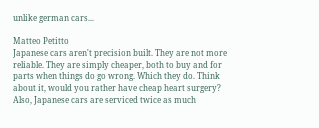unlike german cars...

Matteo Petitto
Japanese cars aren't precision built. They are not more reliable. They are simply cheaper, both to buy and for parts when things do go wrong. Which they do. Think about it, would you rather have cheap heart surgery? Also, Japanese cars are serviced twice as much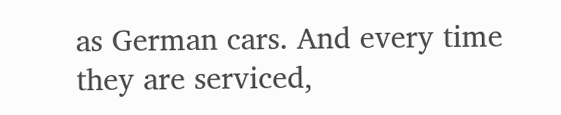as German cars. And every time they are serviced,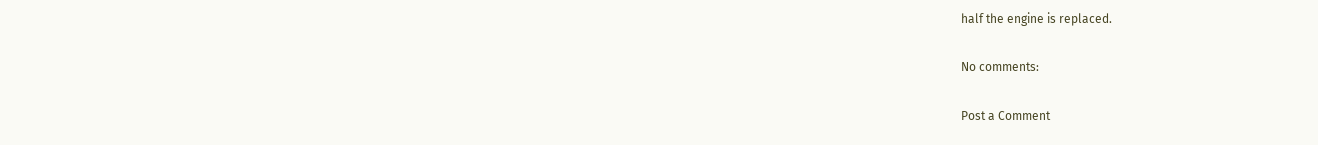half the engine is replaced.

No comments:

Post a Comment